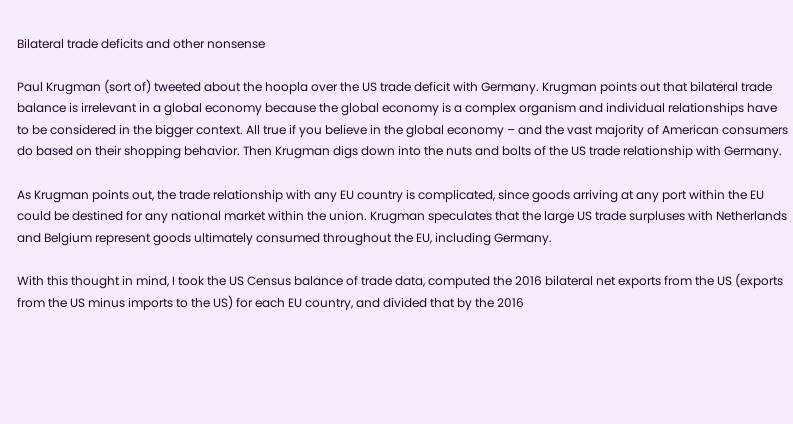Bilateral trade deficits and other nonsense

Paul Krugman (sort of) tweeted about the hoopla over the US trade deficit with Germany. Krugman points out that bilateral trade balance is irrelevant in a global economy because the global economy is a complex organism and individual relationships have to be considered in the bigger context. All true if you believe in the global economy – and the vast majority of American consumers do based on their shopping behavior. Then Krugman digs down into the nuts and bolts of the US trade relationship with Germany.

As Krugman points out, the trade relationship with any EU country is complicated, since goods arriving at any port within the EU could be destined for any national market within the union. Krugman speculates that the large US trade surpluses with Netherlands and Belgium represent goods ultimately consumed throughout the EU, including Germany.

With this thought in mind, I took the US Census balance of trade data, computed the 2016 bilateral net exports from the US (exports from the US minus imports to the US) for each EU country, and divided that by the 2016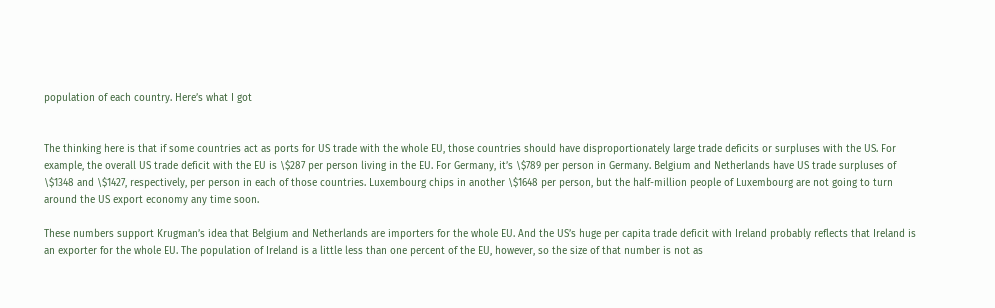population of each country. Here’s what I got


The thinking here is that if some countries act as ports for US trade with the whole EU, those countries should have disproportionately large trade deficits or surpluses with the US. For example, the overall US trade deficit with the EU is \$287 per person living in the EU. For Germany, it’s \$789 per person in Germany. Belgium and Netherlands have US trade surpluses of \$1348 and \$1427, respectively, per person in each of those countries. Luxembourg chips in another \$1648 per person, but the half-million people of Luxembourg are not going to turn around the US export economy any time soon.

These numbers support Krugman’s idea that Belgium and Netherlands are importers for the whole EU. And the US’s huge per capita trade deficit with Ireland probably reflects that Ireland is an exporter for the whole EU. The population of Ireland is a little less than one percent of the EU, however, so the size of that number is not as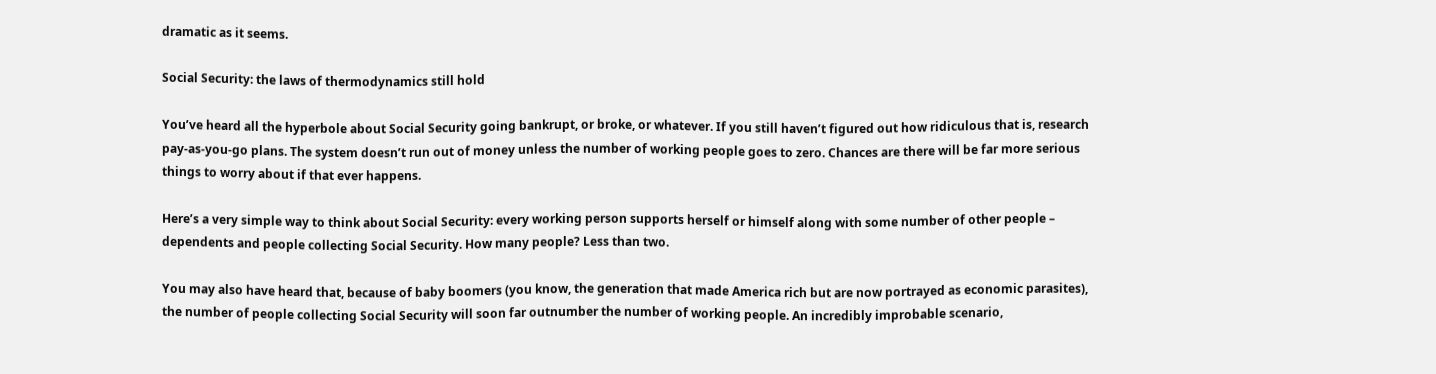dramatic as it seems.

Social Security: the laws of thermodynamics still hold

You’ve heard all the hyperbole about Social Security going bankrupt, or broke, or whatever. If you still haven’t figured out how ridiculous that is, research pay-as-you-go plans. The system doesn’t run out of money unless the number of working people goes to zero. Chances are there will be far more serious things to worry about if that ever happens.

Here’s a very simple way to think about Social Security: every working person supports herself or himself along with some number of other people – dependents and people collecting Social Security. How many people? Less than two.

You may also have heard that, because of baby boomers (you know, the generation that made America rich but are now portrayed as economic parasites), the number of people collecting Social Security will soon far outnumber the number of working people. An incredibly improbable scenario,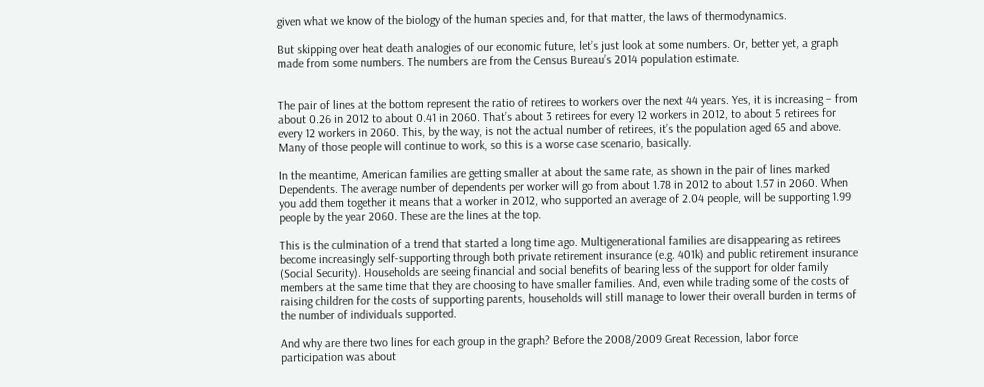given what we know of the biology of the human species and, for that matter, the laws of thermodynamics.

But skipping over heat death analogies of our economic future, let’s just look at some numbers. Or, better yet, a graph made from some numbers. The numbers are from the Census Bureau’s 2014 population estimate.


The pair of lines at the bottom represent the ratio of retirees to workers over the next 44 years. Yes, it is increasing – from about 0.26 in 2012 to about 0.41 in 2060. That’s about 3 retirees for every 12 workers in 2012, to about 5 retirees for every 12 workers in 2060. This, by the way, is not the actual number of retirees, it’s the population aged 65 and above. Many of those people will continue to work, so this is a worse case scenario, basically.

In the meantime, American families are getting smaller at about the same rate, as shown in the pair of lines marked Dependents. The average number of dependents per worker will go from about 1.78 in 2012 to about 1.57 in 2060. When you add them together it means that a worker in 2012, who supported an average of 2.04 people, will be supporting 1.99 people by the year 2060. These are the lines at the top.

This is the culmination of a trend that started a long time ago. Multigenerational families are disappearing as retirees become increasingly self-supporting through both private retirement insurance (e.g. 401k) and public retirement insurance (Social Security). Households are seeing financial and social benefits of bearing less of the support for older family members at the same time that they are choosing to have smaller families. And, even while trading some of the costs of raising children for the costs of supporting parents, households will still manage to lower their overall burden in terms of the number of individuals supported.

And why are there two lines for each group in the graph? Before the 2008/2009 Great Recession, labor force participation was about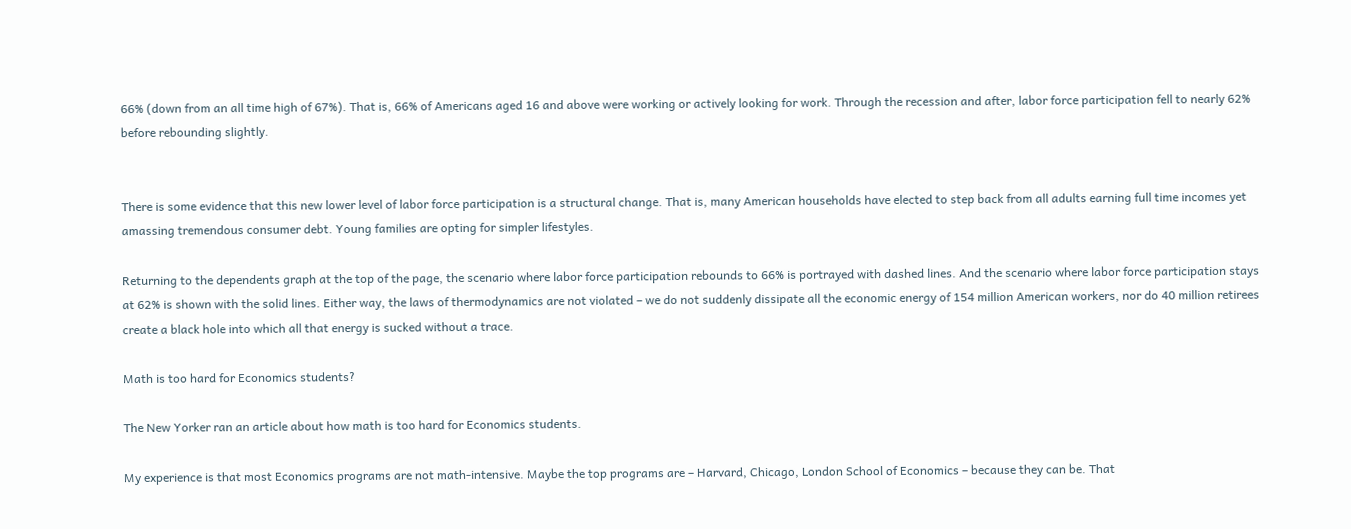66% (down from an all time high of 67%). That is, 66% of Americans aged 16 and above were working or actively looking for work. Through the recession and after, labor force participation fell to nearly 62% before rebounding slightly.


There is some evidence that this new lower level of labor force participation is a structural change. That is, many American households have elected to step back from all adults earning full time incomes yet amassing tremendous consumer debt. Young families are opting for simpler lifestyles.

Returning to the dependents graph at the top of the page, the scenario where labor force participation rebounds to 66% is portrayed with dashed lines. And the scenario where labor force participation stays at 62% is shown with the solid lines. Either way, the laws of thermodynamics are not violated – we do not suddenly dissipate all the economic energy of 154 million American workers, nor do 40 million retirees create a black hole into which all that energy is sucked without a trace.

Math is too hard for Economics students?

The New Yorker ran an article about how math is too hard for Economics students.

My experience is that most Economics programs are not math-intensive. Maybe the top programs are – Harvard, Chicago, London School of Economics – because they can be. That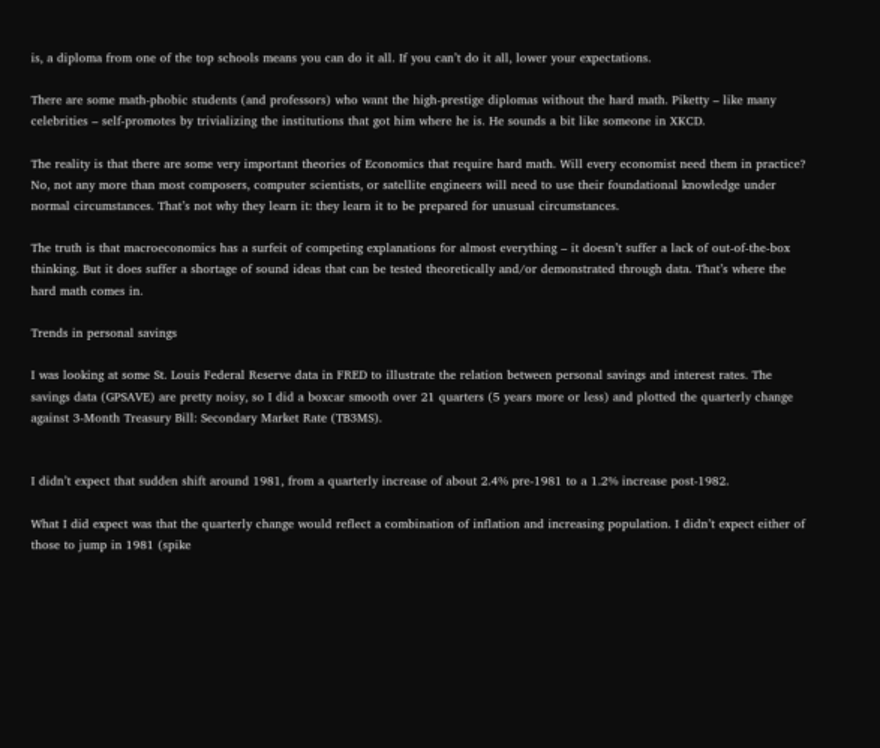is, a diploma from one of the top schools means you can do it all. If you can’t do it all, lower your expectations.

There are some math-phobic students (and professors) who want the high-prestige diplomas without the hard math. Piketty – like many celebrities – self-promotes by trivializing the institutions that got him where he is. He sounds a bit like someone in XKCD.

The reality is that there are some very important theories of Economics that require hard math. Will every economist need them in practice? No, not any more than most composers, computer scientists, or satellite engineers will need to use their foundational knowledge under normal circumstances. That’s not why they learn it: they learn it to be prepared for unusual circumstances.

The truth is that macroeconomics has a surfeit of competing explanations for almost everything – it doesn’t suffer a lack of out-of-the-box thinking. But it does suffer a shortage of sound ideas that can be tested theoretically and/or demonstrated through data. That’s where the hard math comes in.

Trends in personal savings

I was looking at some St. Louis Federal Reserve data in FRED to illustrate the relation between personal savings and interest rates. The savings data (GPSAVE) are pretty noisy, so I did a boxcar smooth over 21 quarters (5 years more or less) and plotted the quarterly change against 3-Month Treasury Bill: Secondary Market Rate (TB3MS).


I didn’t expect that sudden shift around 1981, from a quarterly increase of about 2.4% pre-1981 to a 1.2% increase post-1982.

What I did expect was that the quarterly change would reflect a combination of inflation and increasing population. I didn’t expect either of those to jump in 1981 (spike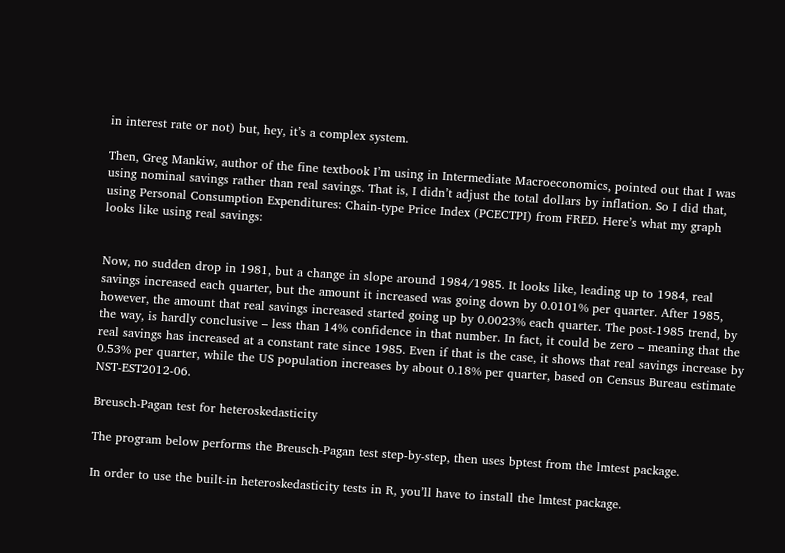in interest rate or not) but, hey, it’s a complex system.

Then, Greg Mankiw, author of the fine textbook I’m using in Intermediate Macroeconomics, pointed out that I was using nominal savings rather than real savings. That is, I didn’t adjust the total dollars by inflation. So I did that, using Personal Consumption Expenditures: Chain-type Price Index (PCECTPI) from FRED. Here’s what my graph looks like using real savings:


Now, no sudden drop in 1981, but a change in slope around 1984/1985. It looks like, leading up to 1984, real savings increased each quarter, but the amount it increased was going down by 0.0101% per quarter. After 1985, however, the amount that real savings increased started going up by 0.0023% each quarter. The post-1985 trend, by the way, is hardly conclusive – less than 14% confidence in that number. In fact, it could be zero – meaning that the real savings has increased at a constant rate since 1985. Even if that is the case, it shows that real savings increase by 0.53% per quarter, while the US population increases by about 0.18% per quarter, based on Census Bureau estimate NST-EST2012-06.

Breusch-Pagan test for heteroskedasticity

The program below performs the Breusch-Pagan test step-by-step, then uses bptest from the lmtest package.

In order to use the built-in heteroskedasticity tests in R, you’ll have to install the lmtest package.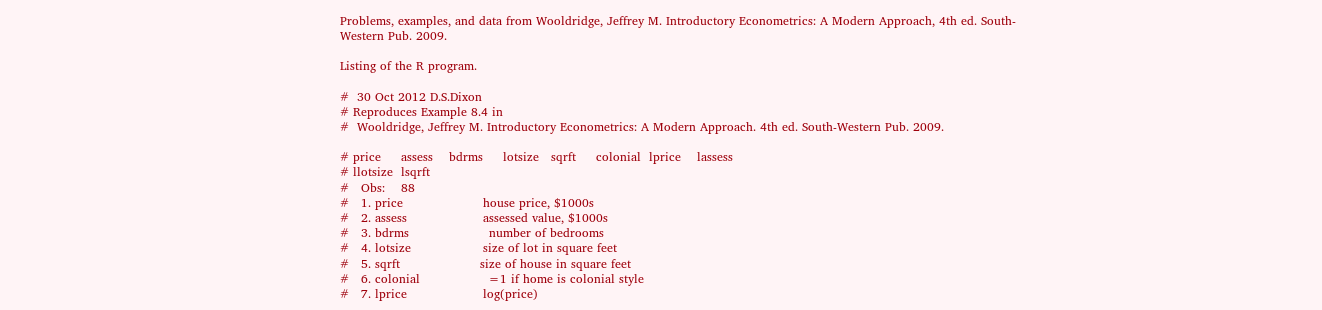Problems, examples, and data from Wooldridge, Jeffrey M. Introductory Econometrics: A Modern Approach, 4th ed. South-Western Pub. 2009.

Listing of the R program.

#  30 Oct 2012 D.S.Dixon
# Reproduces Example 8.4 in
#  Wooldridge, Jeffrey M. Introductory Econometrics: A Modern Approach. 4th ed. South-Western Pub. 2009.

# price     assess    bdrms     lotsize   sqrft     colonial  lprice    lassess
# llotsize  lsqrft
#   Obs:    88
#   1. price                    house price, $1000s
#   2. assess                   assessed value, $1000s
#   3. bdrms                    number of bedrooms
#   4. lotsize                  size of lot in square feet
#   5. sqrft                    size of house in square feet
#   6. colonial                 =1 if home is colonial style
#   7. lprice                   log(price)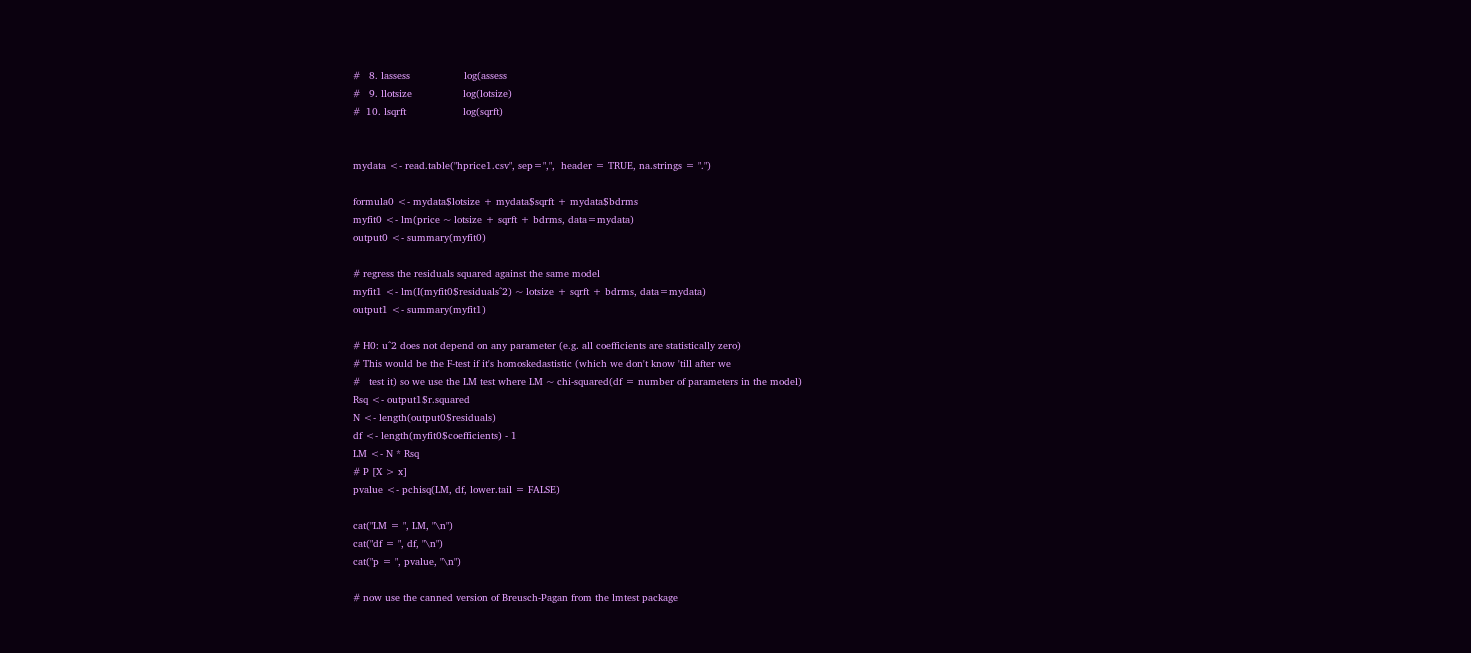#   8. lassess                  log(assess
#   9. llotsize                 log(lotsize)
#  10. lsqrft                   log(sqrft)


mydata <- read.table("hprice1.csv", sep=",",  header = TRUE, na.strings = ".")

formula0 <- mydata$lotsize + mydata$sqrft + mydata$bdrms
myfit0 <- lm(price ~ lotsize + sqrft + bdrms, data=mydata)
output0 <- summary(myfit0)

# regress the residuals squared against the same model
myfit1 <- lm(I(myfit0$residuals^2) ~ lotsize + sqrft + bdrms, data=mydata)
output1 <- summary(myfit1)

# H0: u^2 does not depend on any parameter (e.g. all coefficients are statistically zero)
# This would be the F-test if it's homoskedastistic (which we don't know 'till after we
#   test it) so we use the LM test where LM ~ chi-squared(df = number of parameters in the model)
Rsq <- output1$r.squared
N <- length(output0$residuals)
df <- length(myfit0$coefficients) - 1
LM <- N * Rsq
# P [X > x]
pvalue <- pchisq(LM, df, lower.tail = FALSE)

cat("LM = ", LM, "\n")
cat("df = ", df, "\n")
cat("p = ", pvalue, "\n")

# now use the canned version of Breusch-Pagan from the lmtest package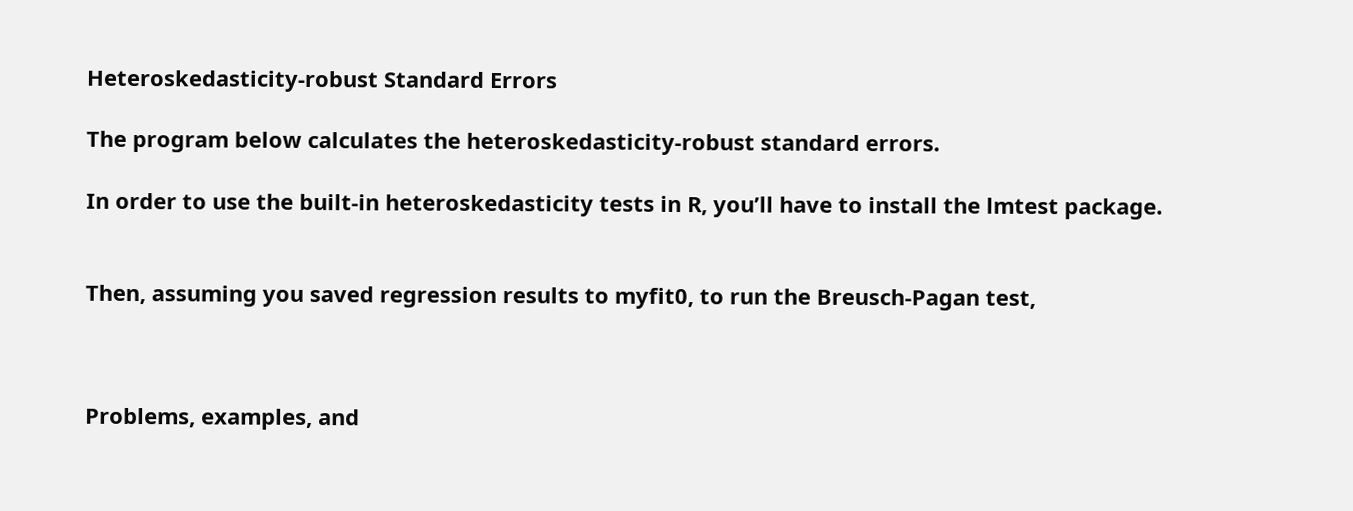Heteroskedasticity-robust Standard Errors

The program below calculates the heteroskedasticity-robust standard errors.

In order to use the built-in heteroskedasticity tests in R, you’ll have to install the lmtest package.


Then, assuming you saved regression results to myfit0, to run the Breusch-Pagan test,



Problems, examples, and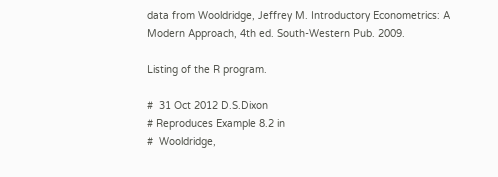data from Wooldridge, Jeffrey M. Introductory Econometrics: A Modern Approach, 4th ed. South-Western Pub. 2009.

Listing of the R program.

#  31 Oct 2012 D.S.Dixon
# Reproduces Example 8.2 in
#  Wooldridge,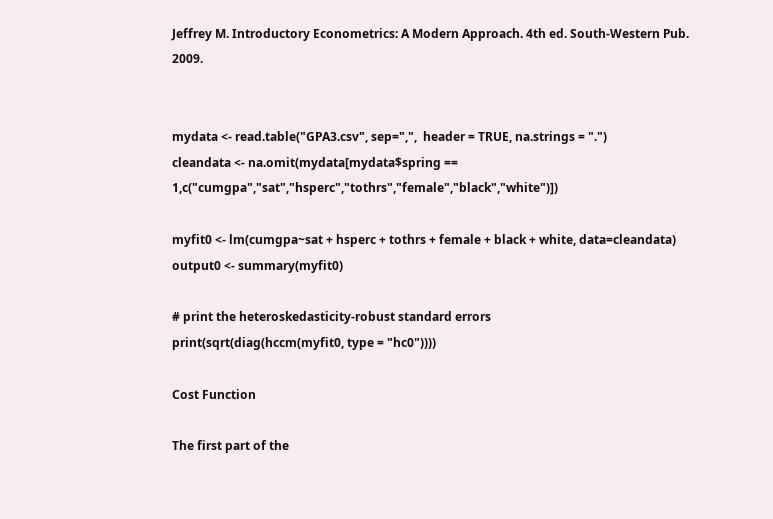Jeffrey M. Introductory Econometrics: A Modern Approach. 4th ed. South-Western Pub. 2009.


mydata <- read.table("GPA3.csv", sep=",",  header = TRUE, na.strings = ".")
cleandata <- na.omit(mydata[mydata$spring == 1,c("cumgpa","sat","hsperc","tothrs","female","black","white")])

myfit0 <- lm(cumgpa~sat + hsperc + tothrs + female + black + white, data=cleandata)
output0 <- summary(myfit0)

# print the heteroskedasticity-robust standard errors
print(sqrt(diag(hccm(myfit0, type = "hc0"))))

Cost Function

The first part of the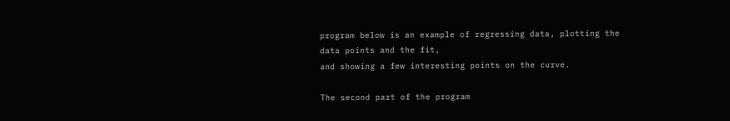program below is an example of regressing data, plotting the data points and the fit,
and showing a few interesting points on the curve.

The second part of the program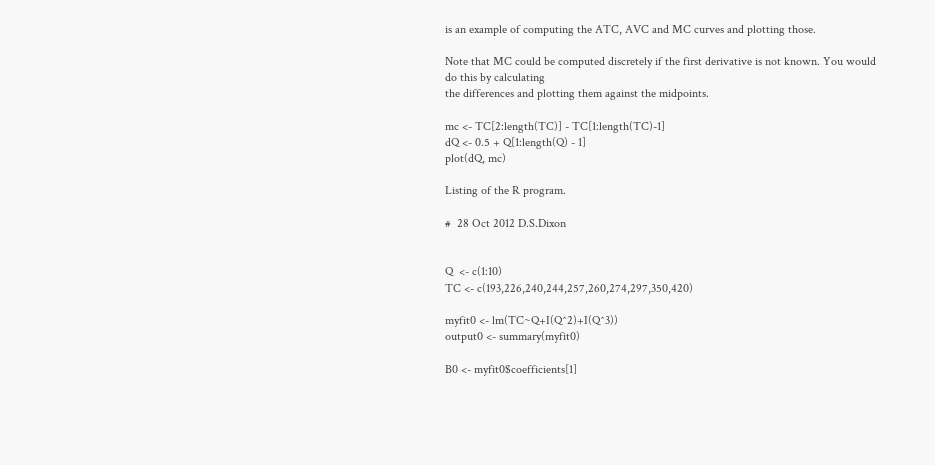is an example of computing the ATC, AVC and MC curves and plotting those.

Note that MC could be computed discretely if the first derivative is not known. You would do this by calculating
the differences and plotting them against the midpoints.

mc <- TC[2:length(TC)] - TC[1:length(TC)-1]
dQ <- 0.5 + Q[1:length(Q) - 1]
plot(dQ, mc)

Listing of the R program.

#  28 Oct 2012 D.S.Dixon


Q  <- c(1:10)
TC <- c(193,226,240,244,257,260,274,297,350,420)

myfit0 <- lm(TC~Q+I(Q^2)+I(Q^3))
output0 <- summary(myfit0)

B0 <- myfit0$coefficients[1]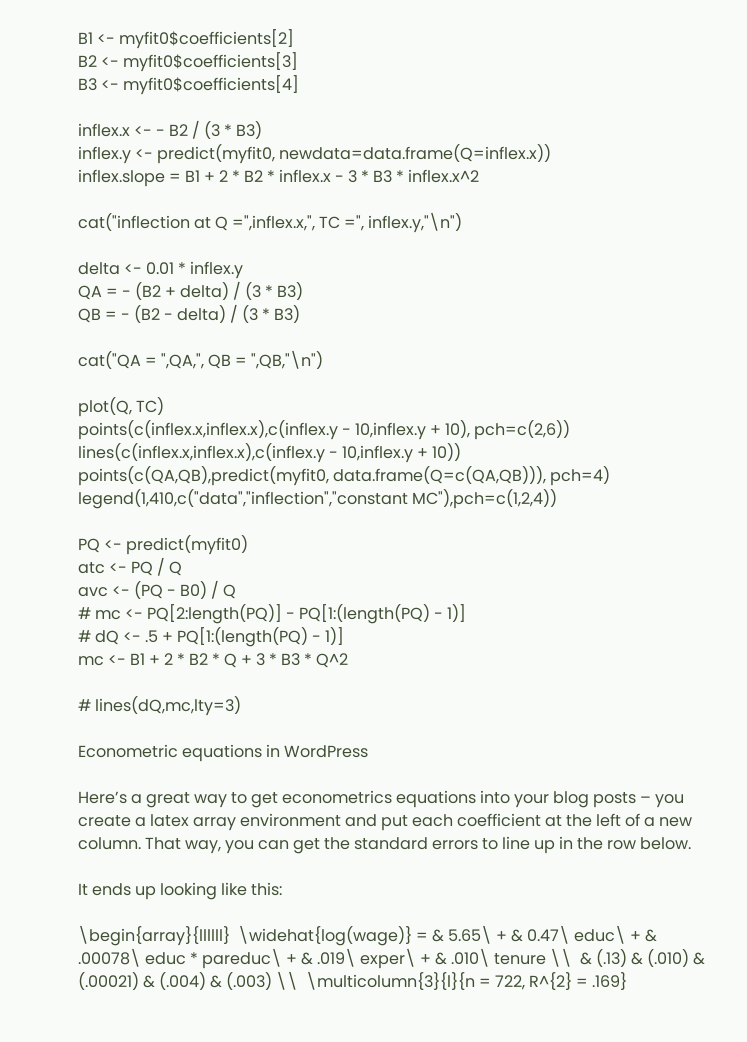B1 <- myfit0$coefficients[2]
B2 <- myfit0$coefficients[3]
B3 <- myfit0$coefficients[4]

inflex.x <- - B2 / (3 * B3)
inflex.y <- predict(myfit0, newdata=data.frame(Q=inflex.x))
inflex.slope = B1 + 2 * B2 * inflex.x - 3 * B3 * inflex.x^2

cat("inflection at Q =",inflex.x,", TC =", inflex.y,"\n")

delta <- 0.01 * inflex.y
QA = - (B2 + delta) / (3 * B3)
QB = - (B2 - delta) / (3 * B3)

cat("QA = ",QA,", QB = ",QB,"\n")

plot(Q, TC)
points(c(inflex.x,inflex.x),c(inflex.y - 10,inflex.y + 10), pch=c(2,6))
lines(c(inflex.x,inflex.x),c(inflex.y - 10,inflex.y + 10))
points(c(QA,QB),predict(myfit0, data.frame(Q=c(QA,QB))), pch=4)
legend(1,410,c("data","inflection","constant MC"),pch=c(1,2,4))

PQ <- predict(myfit0)
atc <- PQ / Q
avc <- (PQ - B0) / Q
# mc <- PQ[2:length(PQ)] - PQ[1:(length(PQ) - 1)]
# dQ <- .5 + PQ[1:(length(PQ) - 1)]
mc <- B1 + 2 * B2 * Q + 3 * B3 * Q^2

# lines(dQ,mc,lty=3)

Econometric equations in WordPress

Here’s a great way to get econometrics equations into your blog posts – you create a latex array environment and put each coefficient at the left of a new column. That way, you can get the standard errors to line up in the row below.

It ends up looking like this:

\begin{array}{llllll}  \widehat{log(wage)} = & 5.65\ + & 0.47\ educ\ + & .00078\ educ * pareduc\ + & .019\ exper\ + & .010\ tenure \\  & (.13) & (.010) & (.00021) & (.004) & (.003) \\  \multicolumn{3}{l}{n = 722, R^{2} = .169}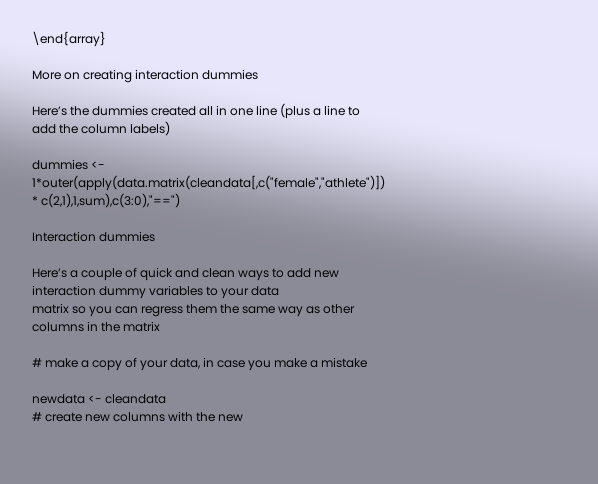\end{array}

More on creating interaction dummies

Here’s the dummies created all in one line (plus a line to add the column labels)

dummies <- 1*outer(apply(data.matrix(cleandata[,c("female","athlete")]) * c(2,1),1,sum),c(3:0),"==")

Interaction dummies

Here’s a couple of quick and clean ways to add new interaction dummy variables to your data
matrix so you can regress them the same way as other columns in the matrix

# make a copy of your data, in case you make a mistake

newdata <- cleandata
# create new columns with the new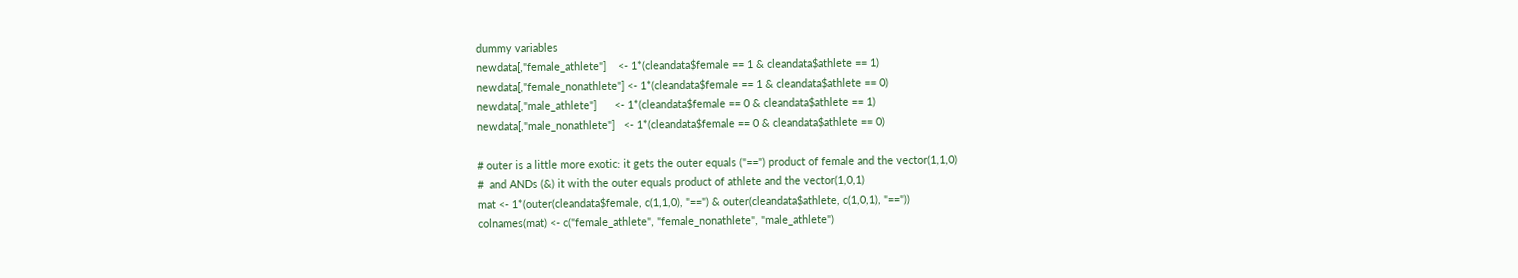dummy variables
newdata[,"female_athlete"]    <- 1*(cleandata$female == 1 & cleandata$athlete == 1)
newdata[,"female_nonathlete"] <- 1*(cleandata$female == 1 & cleandata$athlete == 0)
newdata[,"male_athlete"]      <- 1*(cleandata$female == 0 & cleandata$athlete == 1)
newdata[,"male_nonathlete"]   <- 1*(cleandata$female == 0 & cleandata$athlete == 0)

# outer is a little more exotic: it gets the outer equals ("==") product of female and the vector(1,1,0)
#  and ANDs (&) it with the outer equals product of athlete and the vector(1,0,1)
mat <- 1*(outer(cleandata$female, c(1,1,0), "==") & outer(cleandata$athlete, c(1,0,1), "=="))
colnames(mat) <- c("female_athlete", "female_nonathlete", "male_athlete")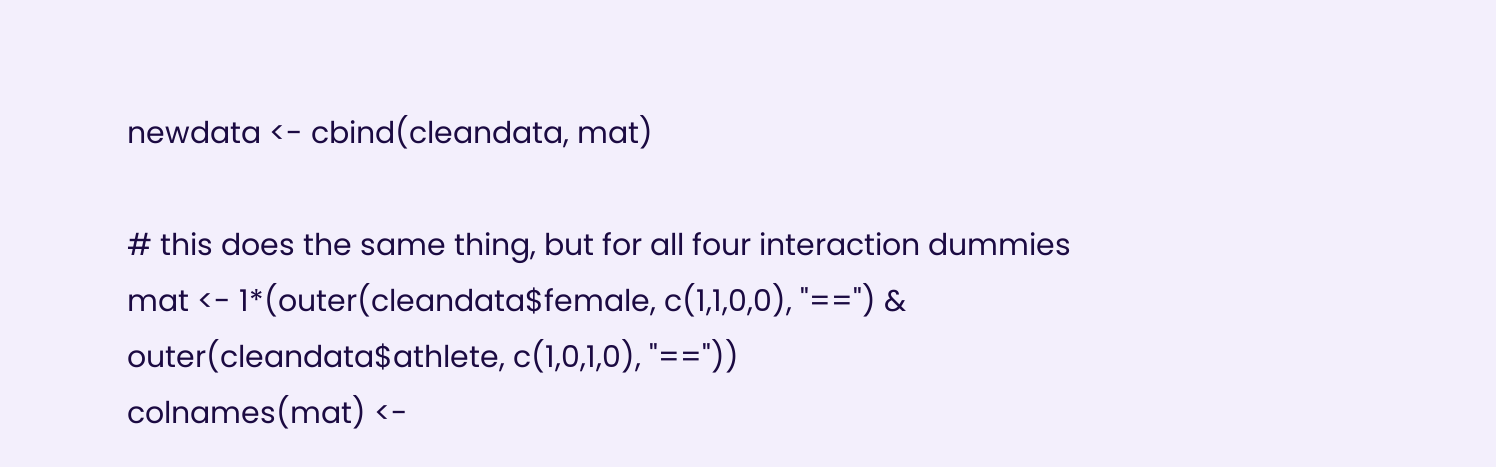newdata <- cbind(cleandata, mat)

# this does the same thing, but for all four interaction dummies
mat <- 1*(outer(cleandata$female, c(1,1,0,0), "==") & outer(cleandata$athlete, c(1,0,1,0), "=="))
colnames(mat) <-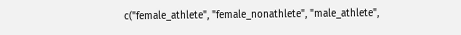c("female_athlete", "female_nonathlete", "male_athlete",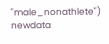"male_nonathlete")
newdata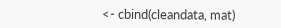<- cbind(cleandata, mat)